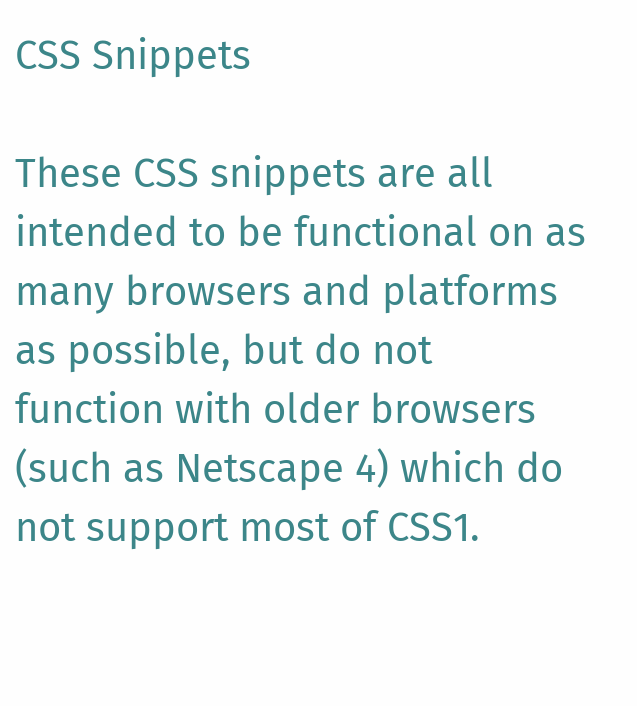CSS Snippets

These CSS snippets are all intended to be functional on as many browsers and platforms as possible, but do not function with older browsers (such as Netscape 4) which do not support most of CSS1.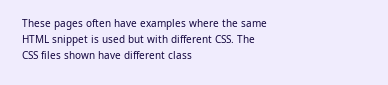These pages often have examples where the same HTML snippet is used but with different CSS. The CSS files shown have different class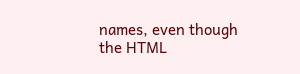names, even though the HTML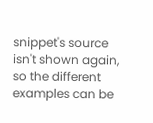snippet's source isn't shown again, so the different examples can be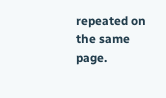repeated on the same page.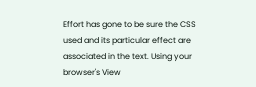Effort has gone to be sure the CSS used and its particular effect are associated in the text. Using your browser's View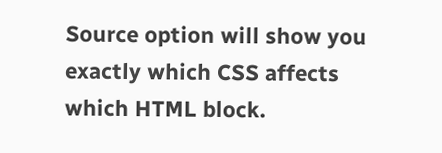Source option will show you exactly which CSS affects which HTML block.